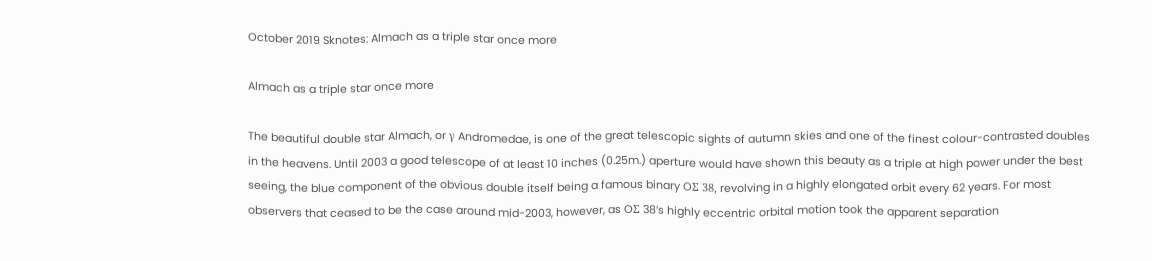October 2019 Sknotes: Almach as a triple star once more

Almach as a triple star once more

The beautiful double star Almach, or γ Andromedae, is one of the great telescopic sights of autumn skies and one of the finest colour-contrasted doubles in the heavens. Until 2003 a good telescope of at least 10 inches (0.25m.) aperture would have shown this beauty as a triple at high power under the best seeing, the blue component of the obvious double itself being a famous binary OΣ 38, revolving in a highly elongated orbit every 62 years. For most observers that ceased to be the case around mid-2003, however, as OΣ 38’s highly eccentric orbital motion took the apparent separation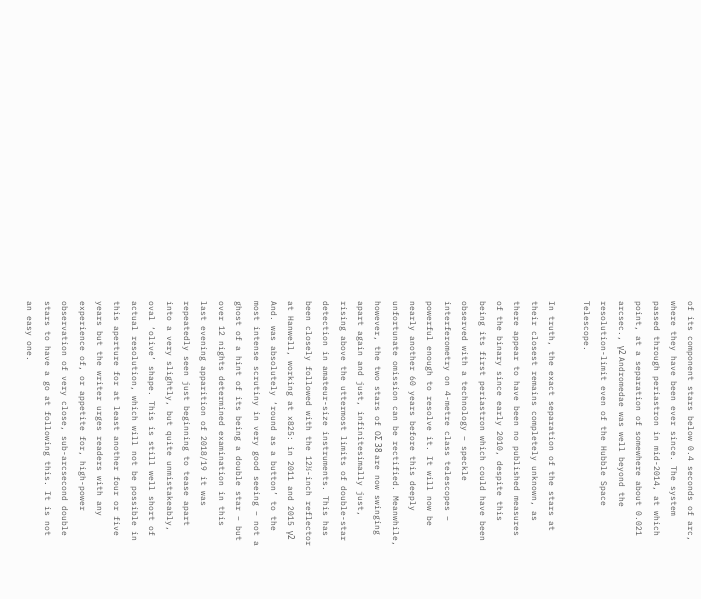of its component stars below 0.4 seconds of arc, where they have been ever since. The system passed through periastron in mid-2014, at which point, at a separation of somewhere about 0.021 arcsec., γ2 Andromedae was well beyond the resolution-limit even of the Hubble Space Telescope.

In truth, the exact separation of the stars at their closest remains completely unknown, as there appear to have been no published measures of the binary since early 2010, despite this being its first periastron which could have been observed with a technology – speckle interferometry on 4-metre class telescopes – powerful enough to resolve it. It will now be nearly another 60 years before this deeply unfortunate omission can be rectified. Meanwhile, however, the two stars of OΣ 38 are now swinging apart again and just, infinitesimally just, rising above the uttermost limits of double-star detection in amateur-size instruments. This has been closely followed with the 12½-inch reflector at Hanwell, working at x825: in 2011 and 2015 γ2 And. was absolutely ‘round as a button’ to the most intense scrutiny in very good seeing – not a ghost of a hint of its being a double star – but over 12 nights determined examination in this last evening apparition of 2018/19 it was repeatedly seen just beginning to tease apart into a very slightly, but quite unmistakeably, oval ‘olive’ shape. This is still well short of actual resolution, which will not be possible in this aperture for at least another four or five years but the writer urges readers with any experience of, or appetite for, high-power observation of very close, sub-arcsecond double stars to have a go at following this. It is not an easy one.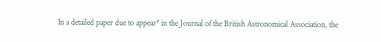In a detailed paper due to appear* in the Journal of the British Astronomical Association, the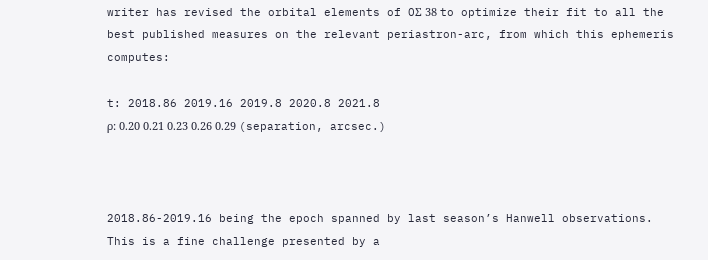writer has revised the orbital elements of OΣ 38 to optimize their fit to all the best published measures on the relevant periastron-arc, from which this ephemeris computes:

t: 2018.86 2019.16 2019.8 2020.8 2021.8
ρ: 0.20 0.21 0.23 0.26 0.29 (separation, arcsec.)



2018.86-2019.16 being the epoch spanned by last season’s Hanwell observations.  This is a fine challenge presented by a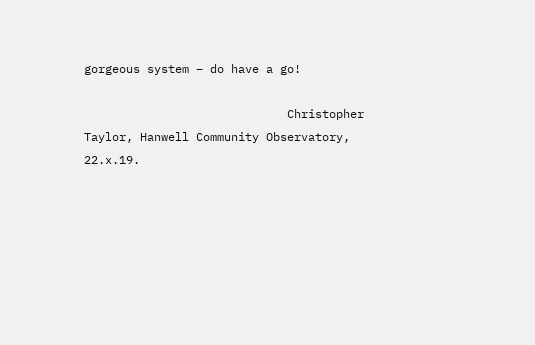gorgeous system – do have a go!

                             Christopher Taylor, Hanwell Community Observatory, 22.x.19.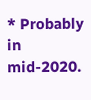* Probably in mid-2020.